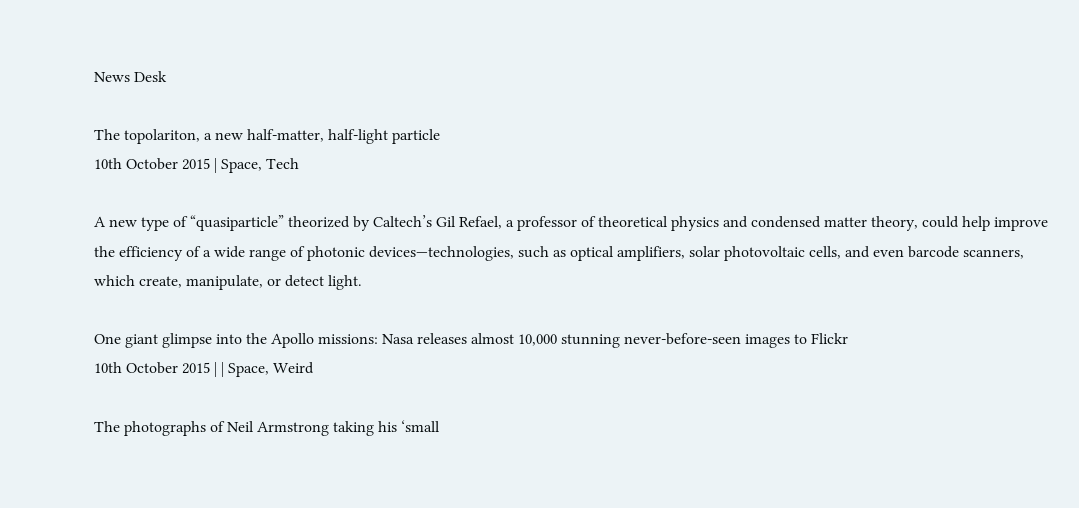News Desk

The topolariton, a new half-matter, half-light particle
10th October 2015 | Space, Tech

A new type of “quasiparticle” theorized by Caltech’s Gil Refael, a professor of theoretical physics and condensed matter theory, could help improve the efficiency of a wide range of photonic devices—technologies, such as optical amplifiers, solar photovoltaic cells, and even barcode scanners, which create, manipulate, or detect light.

One giant glimpse into the Apollo missions: Nasa releases almost 10,000 stunning never-before-seen images to Flickr
10th October 2015 | | Space, Weird

The photographs of Neil Armstrong taking his ‘small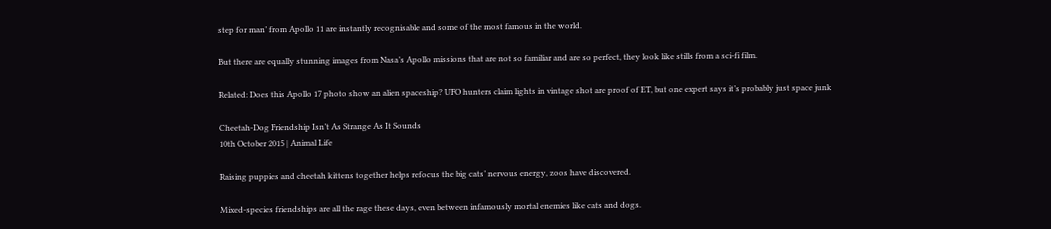step for man’ from Apollo 11 are instantly recognisable and some of the most famous in the world.

But there are equally stunning images from Nasa’s Apollo missions that are not so familiar and are so perfect, they look like stills from a sci-fi film.

Related: Does this Apollo 17 photo show an alien spaceship? UFO hunters claim lights in vintage shot are proof of ET, but one expert says it’s probably just space junk

Cheetah-Dog Friendship Isn’t As Strange As It Sounds
10th October 2015 | Animal Life

Raising puppies and cheetah kittens together helps refocus the big cats’ nervous energy, zoos have discovered.

Mixed-species friendships are all the rage these days, even between infamously mortal enemies like cats and dogs.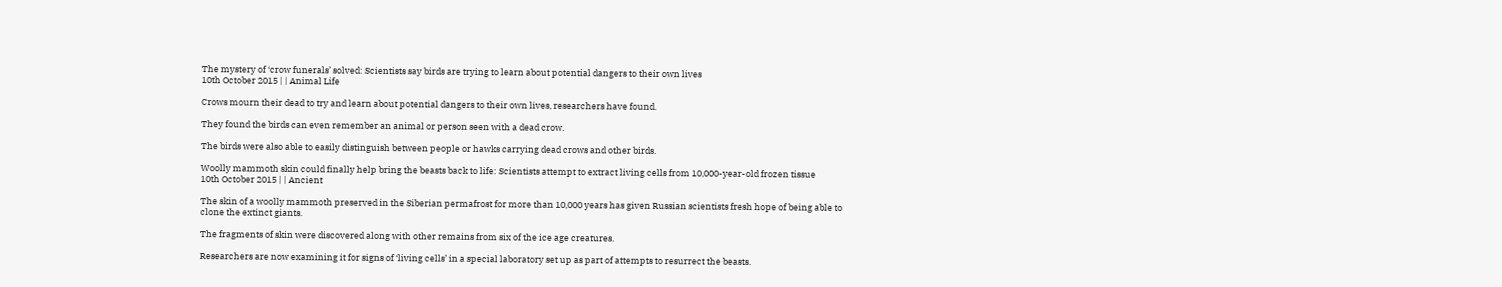The mystery of ‘crow funerals’ solved: Scientists say birds are trying to learn about potential dangers to their own lives
10th October 2015 | | Animal Life

Crows mourn their dead to try and learn about potential dangers to their own lives, researchers have found.

They found the birds can even remember an animal or person seen with a dead crow.

The birds were also able to easily distinguish between people or hawks carrying dead crows and other birds.

Woolly mammoth skin could finally help bring the beasts back to life: Scientists attempt to extract living cells from 10,000-year-old frozen tissue
10th October 2015 | | Ancient

The skin of a woolly mammoth preserved in the Siberian permafrost for more than 10,000 years has given Russian scientists fresh hope of being able to clone the extinct giants.

The fragments of skin were discovered along with other remains from six of the ice age creatures.

Researchers are now examining it for signs of ‘living cells’ in a special laboratory set up as part of attempts to resurrect the beasts.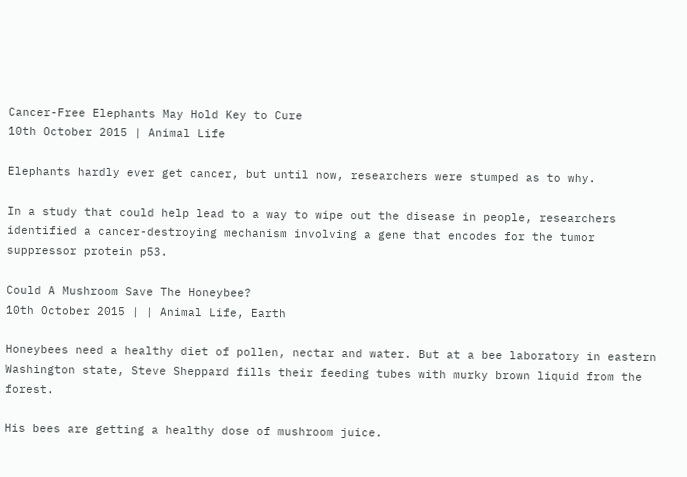Cancer-Free Elephants May Hold Key to Cure
10th October 2015 | Animal Life

Elephants hardly ever get cancer, but until now, researchers were stumped as to why.

In a study that could help lead to a way to wipe out the disease in people, researchers identified a cancer-destroying mechanism involving a gene that encodes for the tumor suppressor protein p53.

Could A Mushroom Save The Honeybee?
10th October 2015 | | Animal Life, Earth

Honeybees need a healthy diet of pollen, nectar and water. But at a bee laboratory in eastern Washington state, Steve Sheppard fills their feeding tubes with murky brown liquid from the forest.

His bees are getting a healthy dose of mushroom juice.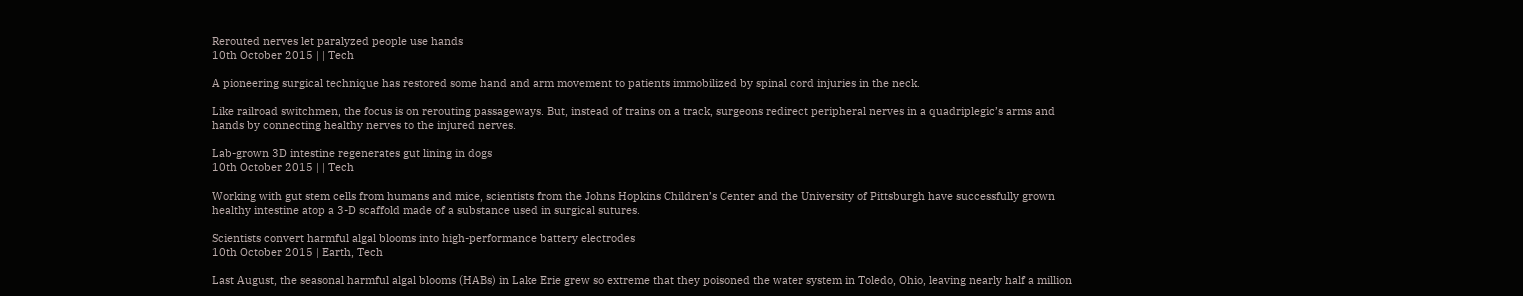Rerouted nerves let paralyzed people use hands
10th October 2015 | | Tech

A pioneering surgical technique has restored some hand and arm movement to patients immobilized by spinal cord injuries in the neck.

Like railroad switchmen, the focus is on rerouting passageways. But, instead of trains on a track, surgeons redirect peripheral nerves in a quadriplegic’s arms and hands by connecting healthy nerves to the injured nerves.

Lab-grown 3D intestine regenerates gut lining in dogs
10th October 2015 | | Tech

Working with gut stem cells from humans and mice, scientists from the Johns Hopkins Children’s Center and the University of Pittsburgh have successfully grown healthy intestine atop a 3-D scaffold made of a substance used in surgical sutures.

Scientists convert harmful algal blooms into high-performance battery electrodes
10th October 2015 | Earth, Tech

Last August, the seasonal harmful algal blooms (HABs) in Lake Erie grew so extreme that they poisoned the water system in Toledo, Ohio, leaving nearly half a million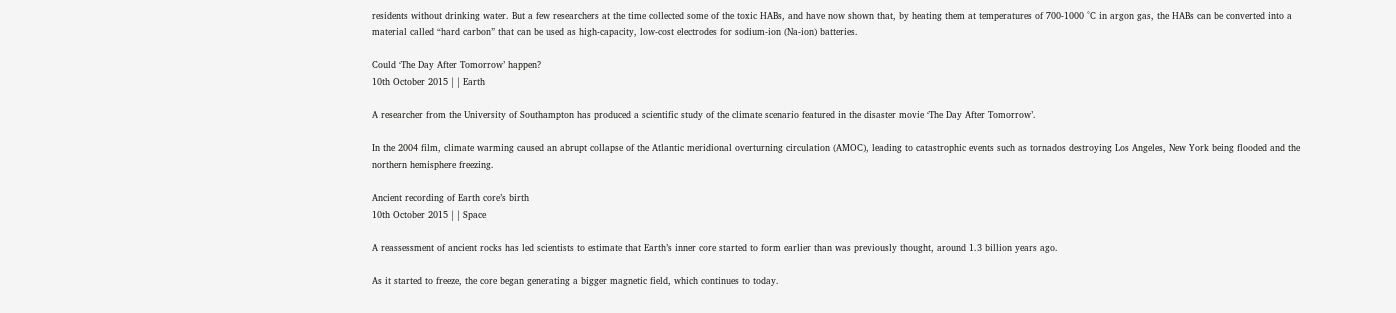residents without drinking water. But a few researchers at the time collected some of the toxic HABs, and have now shown that, by heating them at temperatures of 700-1000 °C in argon gas, the HABs can be converted into a material called “hard carbon” that can be used as high-capacity, low-cost electrodes for sodium-ion (Na-ion) batteries.

Could ‘The Day After Tomorrow’ happen?
10th October 2015 | | Earth

A researcher from the University of Southampton has produced a scientific study of the climate scenario featured in the disaster movie ‘The Day After Tomorrow’.

In the 2004 film, climate warming caused an abrupt collapse of the Atlantic meridional overturning circulation (AMOC), leading to catastrophic events such as tornados destroying Los Angeles, New York being flooded and the northern hemisphere freezing.

Ancient recording of Earth core’s birth
10th October 2015 | | Space

A reassessment of ancient rocks has led scientists to estimate that Earth’s inner core started to form earlier than was previously thought, around 1.3 billion years ago.

As it started to freeze, the core began generating a bigger magnetic field, which continues to today.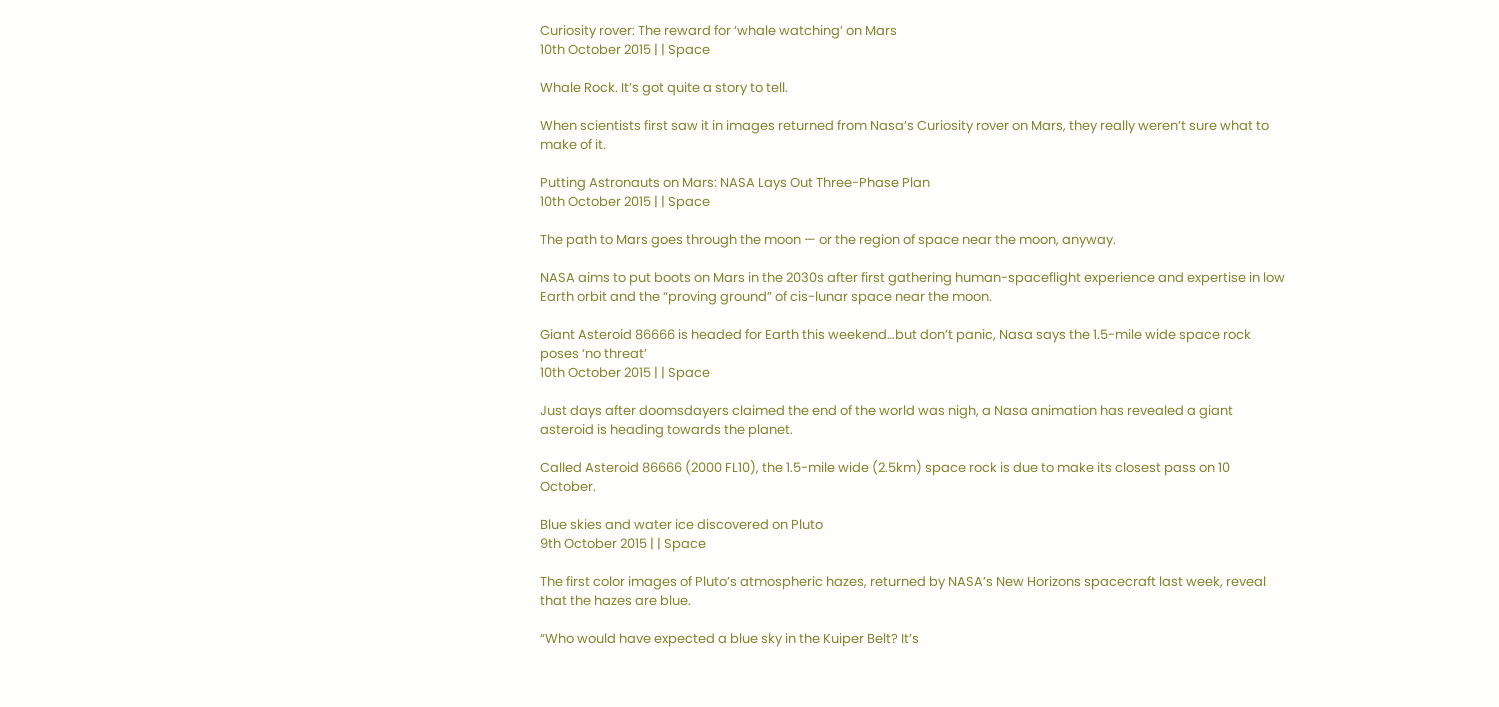Curiosity rover: The reward for ‘whale watching’ on Mars
10th October 2015 | | Space

Whale Rock. It’s got quite a story to tell.

When scientists first saw it in images returned from Nasa’s Curiosity rover on Mars, they really weren’t sure what to make of it.

Putting Astronauts on Mars: NASA Lays Out Three-Phase Plan
10th October 2015 | | Space

The path to Mars goes through the moon — or the region of space near the moon, anyway.

NASA aims to put boots on Mars in the 2030s after first gathering human-spaceflight experience and expertise in low Earth orbit and the “proving ground” of cis-lunar space near the moon.

Giant Asteroid 86666 is headed for Earth this weekend…but don’t panic, Nasa says the 1.5-mile wide space rock poses ‘no threat’
10th October 2015 | | Space

Just days after doomsdayers claimed the end of the world was nigh, a Nasa animation has revealed a giant asteroid is heading towards the planet.

Called Asteroid 86666 (2000 FL10), the 1.5-mile wide (2.5km) space rock is due to make its closest pass on 10 October.

Blue skies and water ice discovered on Pluto
9th October 2015 | | Space

The first color images of Pluto’s atmospheric hazes, returned by NASA’s New Horizons spacecraft last week, reveal that the hazes are blue.

“Who would have expected a blue sky in the Kuiper Belt? It’s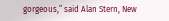gorgeous,” said Alan Stern, New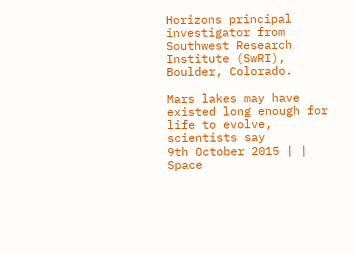Horizons principal investigator from Southwest Research Institute (SwRI), Boulder, Colorado.

Mars lakes may have existed long enough for life to evolve, scientists say
9th October 2015 | | Space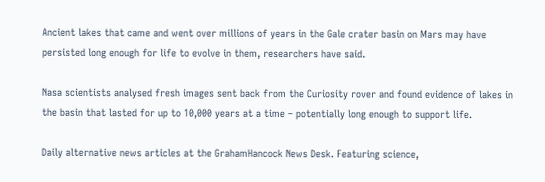Ancient lakes that came and went over millions of years in the Gale crater basin on Mars may have persisted long enough for life to evolve in them, researchers have said.

Nasa scientists analysed fresh images sent back from the Curiosity rover and found evidence of lakes in the basin that lasted for up to 10,000 years at a time – potentially long enough to support life.

Daily alternative news articles at the GrahamHancock News Desk. Featuring science,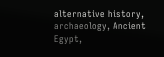alternative history, archaeology, Ancient Egypt,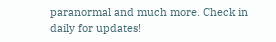paranormal and much more. Check in daily for updates!